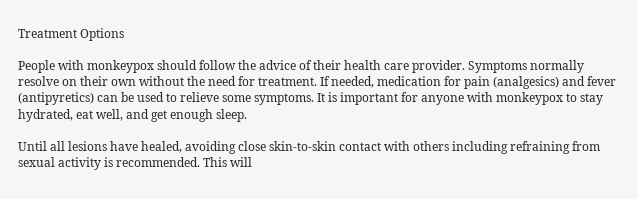Treatment Options

People with monkeypox should follow the advice of their health care provider. Symptoms normally resolve on their own without the need for treatment. If needed, medication for pain (analgesics) and fever (antipyretics) can be used to relieve some symptoms. It is important for anyone with monkeypox to stay hydrated, eat well, and get enough sleep.

Until all lesions have healed, avoiding close skin-to-skin contact with others including refraining from sexual activity is recommended. This will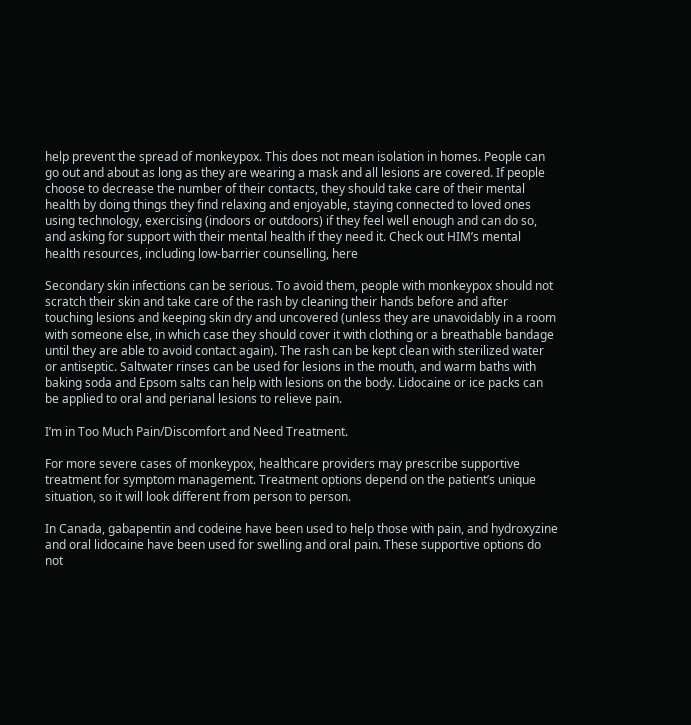help prevent the spread of monkeypox. This does not mean isolation in homes. People can go out and about as long as they are wearing a mask and all lesions are covered. If people choose to decrease the number of their contacts, they should take care of their mental health by doing things they find relaxing and enjoyable, staying connected to loved ones using technology, exercising (indoors or outdoors) if they feel well enough and can do so, and asking for support with their mental health if they need it. Check out HIM’s mental health resources, including low-barrier counselling, here

Secondary skin infections can be serious. To avoid them, people with monkeypox should not scratch their skin and take care of the rash by cleaning their hands before and after touching lesions and keeping skin dry and uncovered (unless they are unavoidably in a room with someone else, in which case they should cover it with clothing or a breathable bandage until they are able to avoid contact again). The rash can be kept clean with sterilized water or antiseptic. Saltwater rinses can be used for lesions in the mouth, and warm baths with baking soda and Epsom salts can help with lesions on the body. Lidocaine or ice packs can be applied to oral and perianal lesions to relieve pain.

I’m in Too Much Pain/Discomfort and Need Treatment.

For more severe cases of monkeypox, healthcare providers may prescribe supportive treatment for symptom management. Treatment options depend on the patient’s unique situation, so it will look different from person to person.

In Canada, gabapentin and codeine have been used to help those with pain, and hydroxyzine and oral lidocaine have been used for swelling and oral pain. These supportive options do not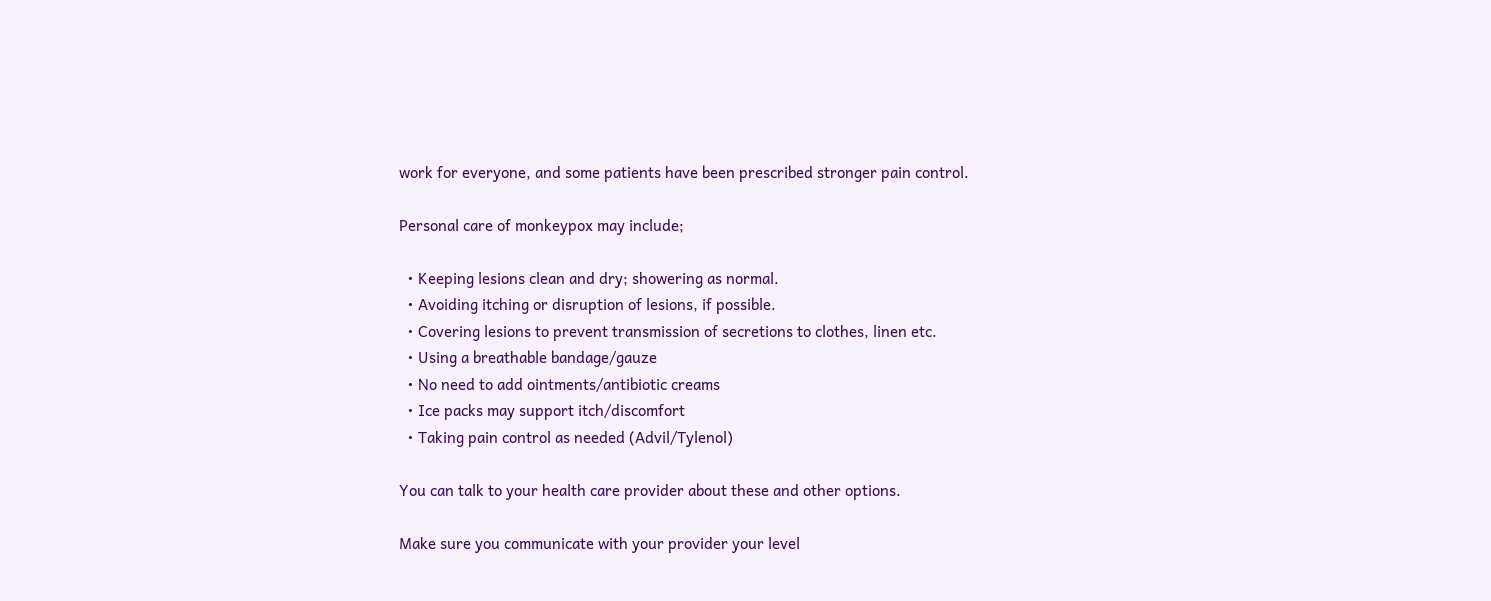work for everyone, and some patients have been prescribed stronger pain control.

Personal care of monkeypox may include;

  • Keeping lesions clean and dry; showering as normal.
  • Avoiding itching or disruption of lesions, if possible.
  • Covering lesions to prevent transmission of secretions to clothes, linen etc.
  • Using a breathable bandage/gauze
  • No need to add ointments/antibiotic creams
  • Ice packs may support itch/discomfort
  • Taking pain control as needed (Advil/Tylenol)

You can talk to your health care provider about these and other options.

Make sure you communicate with your provider your level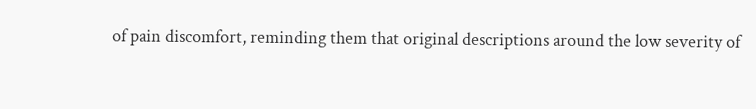of pain discomfort, reminding them that original descriptions around the low severity of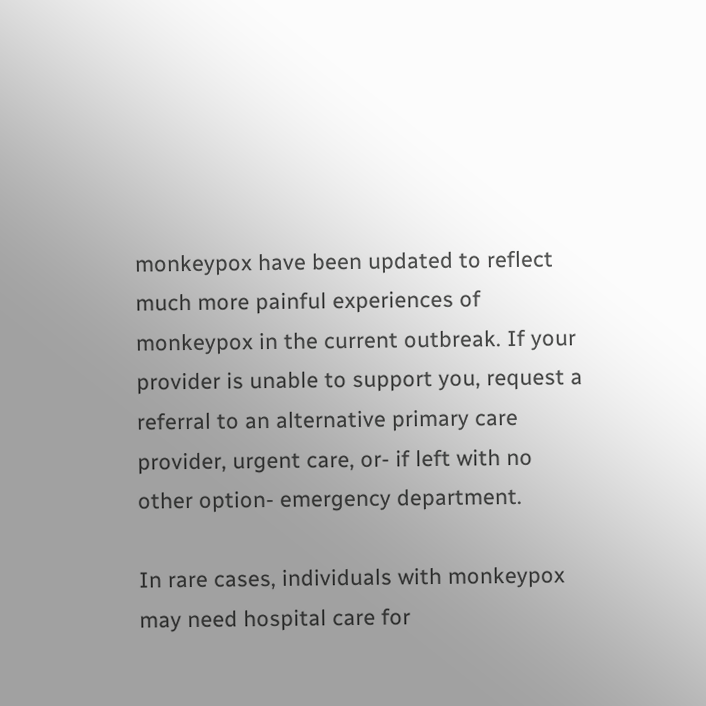monkeypox have been updated to reflect much more painful experiences of monkeypox in the current outbreak. If your provider is unable to support you, request a referral to an alternative primary care provider, urgent care, or- if left with no other option- emergency department.

In rare cases, individuals with monkeypox may need hospital care for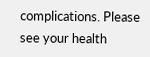complications. Please see your health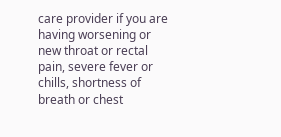care provider if you are having worsening or new throat or rectal pain, severe fever or chills, shortness of breath or chest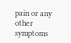pain or any other symptoms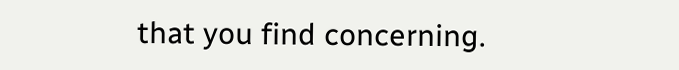that you find concerning.